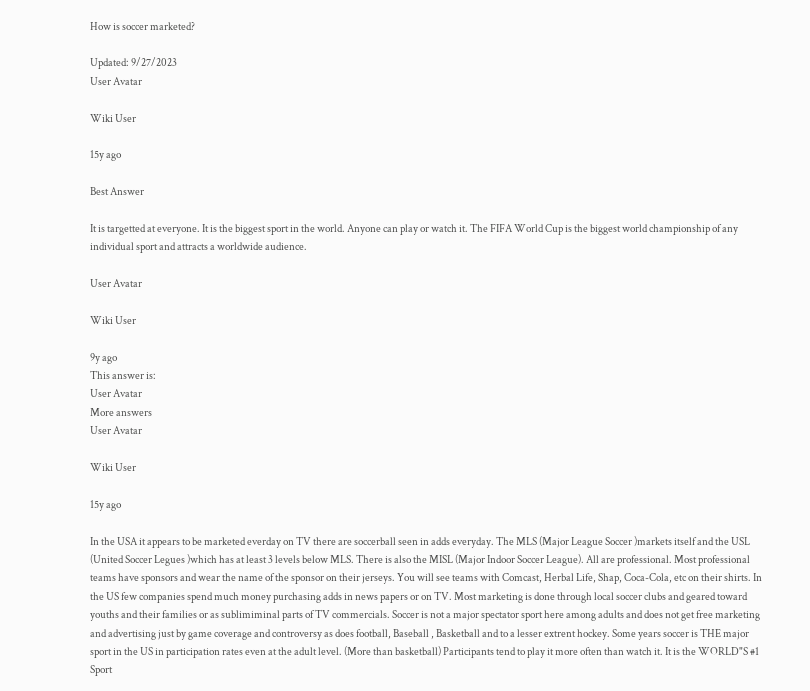How is soccer marketed?

Updated: 9/27/2023
User Avatar

Wiki User

15y ago

Best Answer

It is targetted at everyone. It is the biggest sport in the world. Anyone can play or watch it. The FIFA World Cup is the biggest world championship of any individual sport and attracts a worldwide audience.

User Avatar

Wiki User

9y ago
This answer is:
User Avatar
More answers
User Avatar

Wiki User

15y ago

In the USA it appears to be marketed everday on TV there are soccerball seen in adds everyday. The MLS (Major League Soccer )markets itself and the USL (United Soccer Legues )which has at least 3 levels below MLS. There is also the MISL (Major Indoor Soccer League). All are professional. Most professional teams have sponsors and wear the name of the sponsor on their jerseys. You will see teams with Comcast, Herbal Life, Shap, Coca-Cola, etc on their shirts. In the US few companies spend much money purchasing adds in news papers or on TV. Most marketing is done through local soccer clubs and geared toward youths and their families or as sublimiminal parts of TV commercials. Soccer is not a major spectator sport here among adults and does not get free marketing and advertising just by game coverage and controversy as does football, Baseball , Basketball and to a lesser extrent hockey. Some years soccer is THE major sport in the US in participation rates even at the adult level. (More than basketball) Participants tend to play it more often than watch it. It is the WORLD"S #1 Sport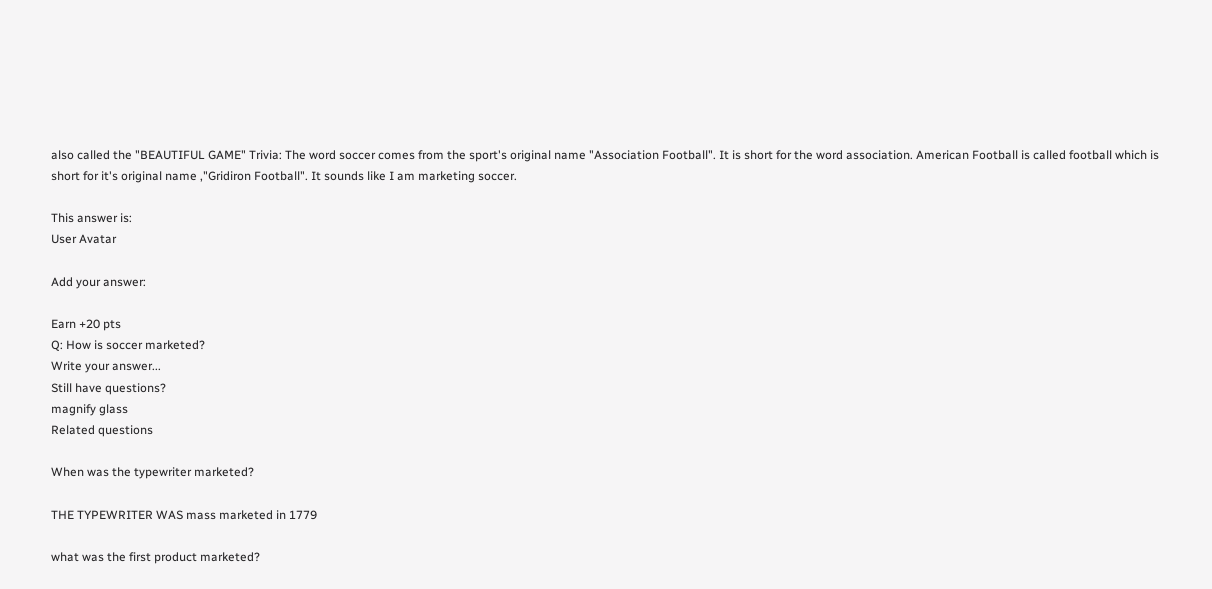also called the "BEAUTIFUL GAME" Trivia: The word soccer comes from the sport's original name "Association Football". It is short for the word association. American Football is called football which is short for it's original name ,"Gridiron Football". It sounds like I am marketing soccer.

This answer is:
User Avatar

Add your answer:

Earn +20 pts
Q: How is soccer marketed?
Write your answer...
Still have questions?
magnify glass
Related questions

When was the typewriter marketed?

THE TYPEWRITER WAS mass marketed in 1779

what was the first product marketed?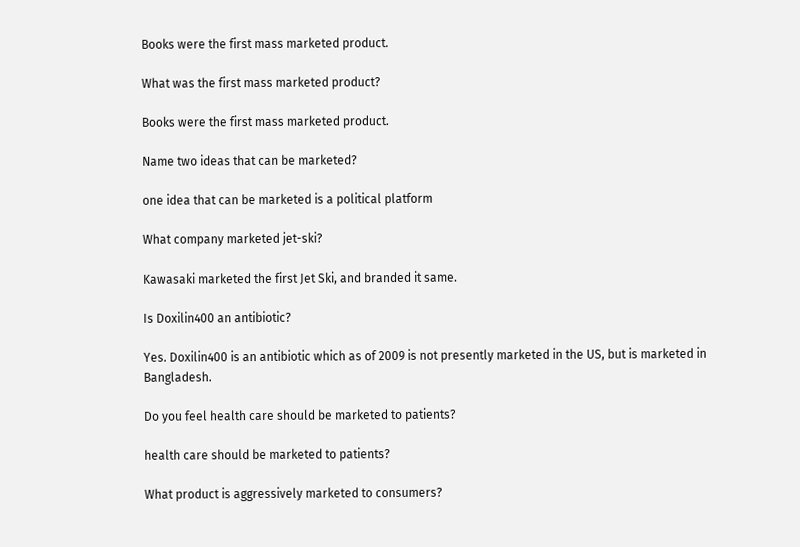Books were the first mass marketed product.

What was the first mass marketed product?

Books were the first mass marketed product.

Name two ideas that can be marketed?

one idea that can be marketed is a political platform

What company marketed jet-ski?

Kawasaki marketed the first Jet Ski, and branded it same.

Is Doxilin400 an antibiotic?

Yes. Doxilin400 is an antibiotic which as of 2009 is not presently marketed in the US, but is marketed in Bangladesh.

Do you feel health care should be marketed to patients?

health care should be marketed to patients?

What product is aggressively marketed to consumers?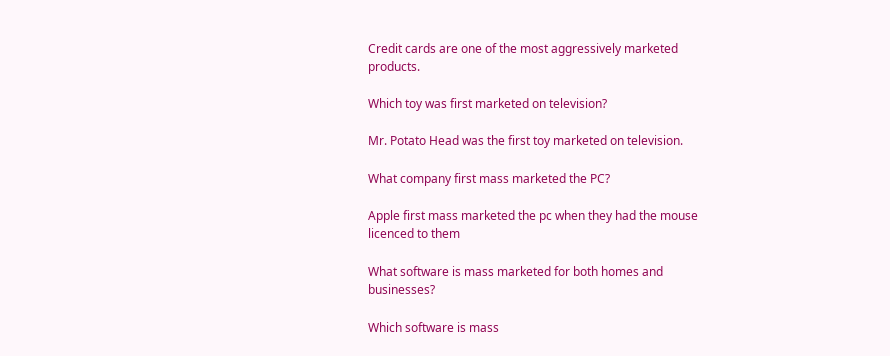Credit cards are one of the most aggressively marketed products.

Which toy was first marketed on television?

Mr. Potato Head was the first toy marketed on television.

What company first mass marketed the PC?

Apple first mass marketed the pc when they had the mouse licenced to them

What software is mass marketed for both homes and businesses?

Which software is mass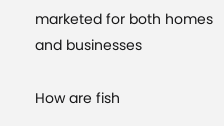marketed for both homes and businesses

How are fish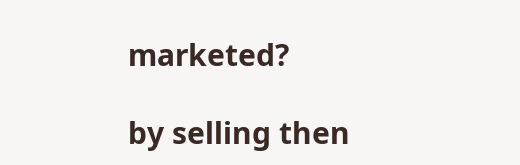marketed?

by selling then